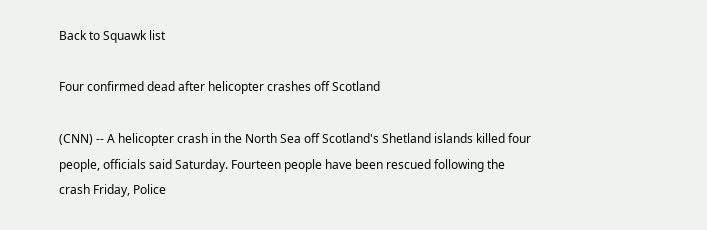Back to Squawk list

Four confirmed dead after helicopter crashes off Scotland

(CNN) -- A helicopter crash in the North Sea off Scotland's Shetland islands killed four people, officials said Saturday. Fourteen people have been rescued following the crash Friday, Police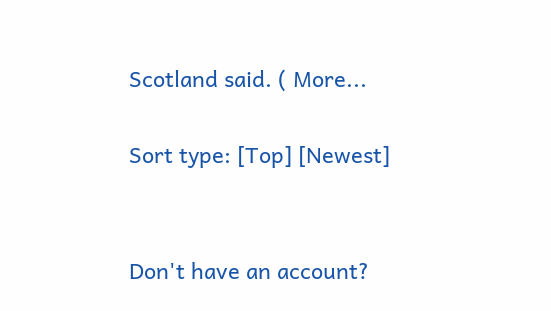Scotland said. ( More...

Sort type: [Top] [Newest]


Don't have an account?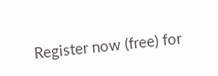Register now (free) for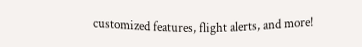customized features, flight alerts, and more!